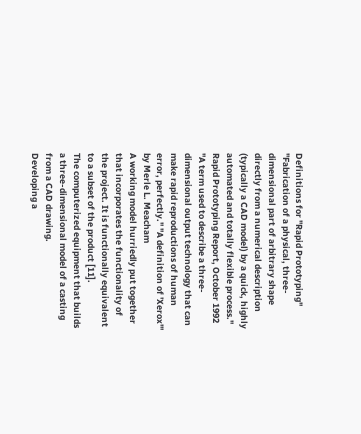Definitions for "Rapid Prototyping"
"Fabrication of a physical, three-dimensional part of arbitrary shape directly from a numerical description (typically a CAD model) by a quick, highly automated and totally flexible process." Rapid Prototyping Report, October 1992 "A term used to describe a three-dimensional output technology that can make rapid reproductions of human error, perfectly." "A definition of 'Xerox'" by Merle L. Meacham
A working model hurriedly put together that incorporates the functionality of the project. It is functionally equivalent to a subset of the product [11].
The computerized equipment that builds a three-dimensional model of a casting from a CAD drawing.
Developing a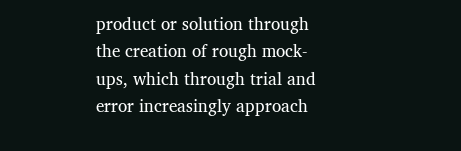product or solution through the creation of rough mock-ups, which through trial and error increasingly approach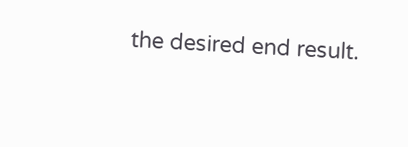the desired end result.